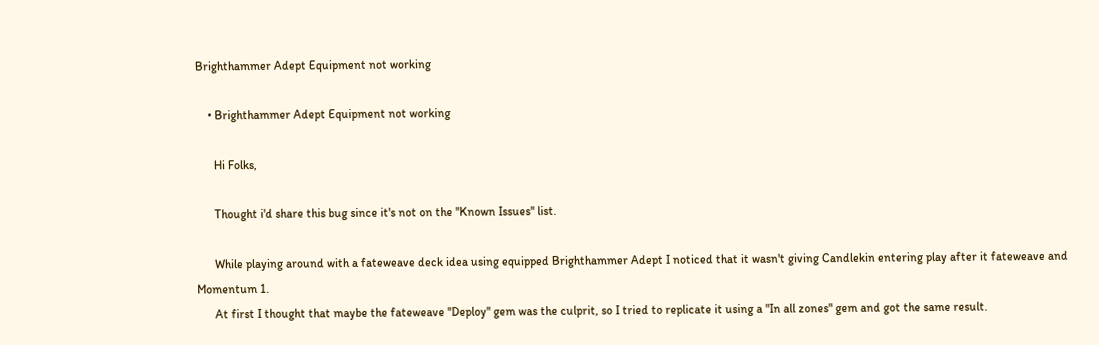Brighthammer Adept Equipment not working

    • Brighthammer Adept Equipment not working

      Hi Folks,

      Thought i'd share this bug since it's not on the ''Known Issues'' list.

      While playing around with a fateweave deck idea using equipped Brighthammer Adept I noticed that it wasn't giving Candlekin entering play after it fateweave and Momentum 1.
      At first I thought that maybe the fateweave ''Deploy'' gem was the culprit, so I tried to replicate it using a "In all zones" gem and got the same result.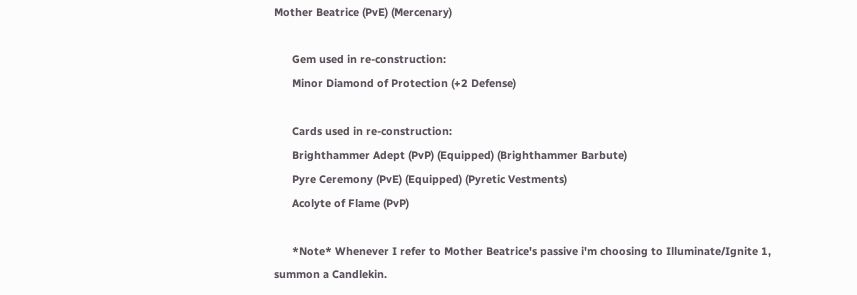Mother Beatrice (PvE) (Mercenary)

      Gem used in re-construction:
      Minor Diamond of Protection (+2 Defense)

      Cards used in re-construction:
      Brighthammer Adept (PvP) (Equipped) (Brighthammer Barbute)
      Pyre Ceremony (PvE) (Equipped) (Pyretic Vestments)
      Acolyte of Flame (PvP)

      *Note* Whenever I refer to Mother Beatrice's passive i'm choosing to Illuminate/Ignite 1, summon a Candlekin.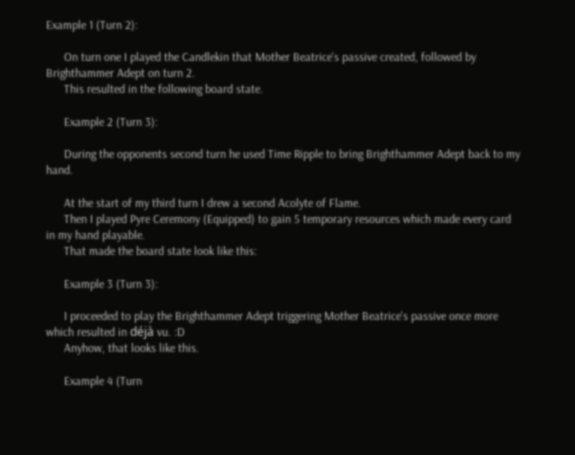Example 1 (Turn 2):

      On turn one I played the Candlekin that Mother Beatrice's passive created, followed by Brighthammer Adept on turn 2.
      This resulted in the following board state.

      Example 2 (Turn 3):

      During the opponents second turn he used Time Ripple to bring Brighthammer Adept back to my hand.

      At the start of my third turn I drew a second Acolyte of Flame.
      Then I played Pyre Ceremony (Equipped) to gain 5 temporary resources which made every card in my hand playable.
      That made the board state look like this:

      Example 3 (Turn 3):

      I proceeded to play the Brighthammer Adept triggering Mother Beatrice's passive once more which resulted in déjà vu. :D
      Anyhow, that looks like this.

      Example 4 (Turn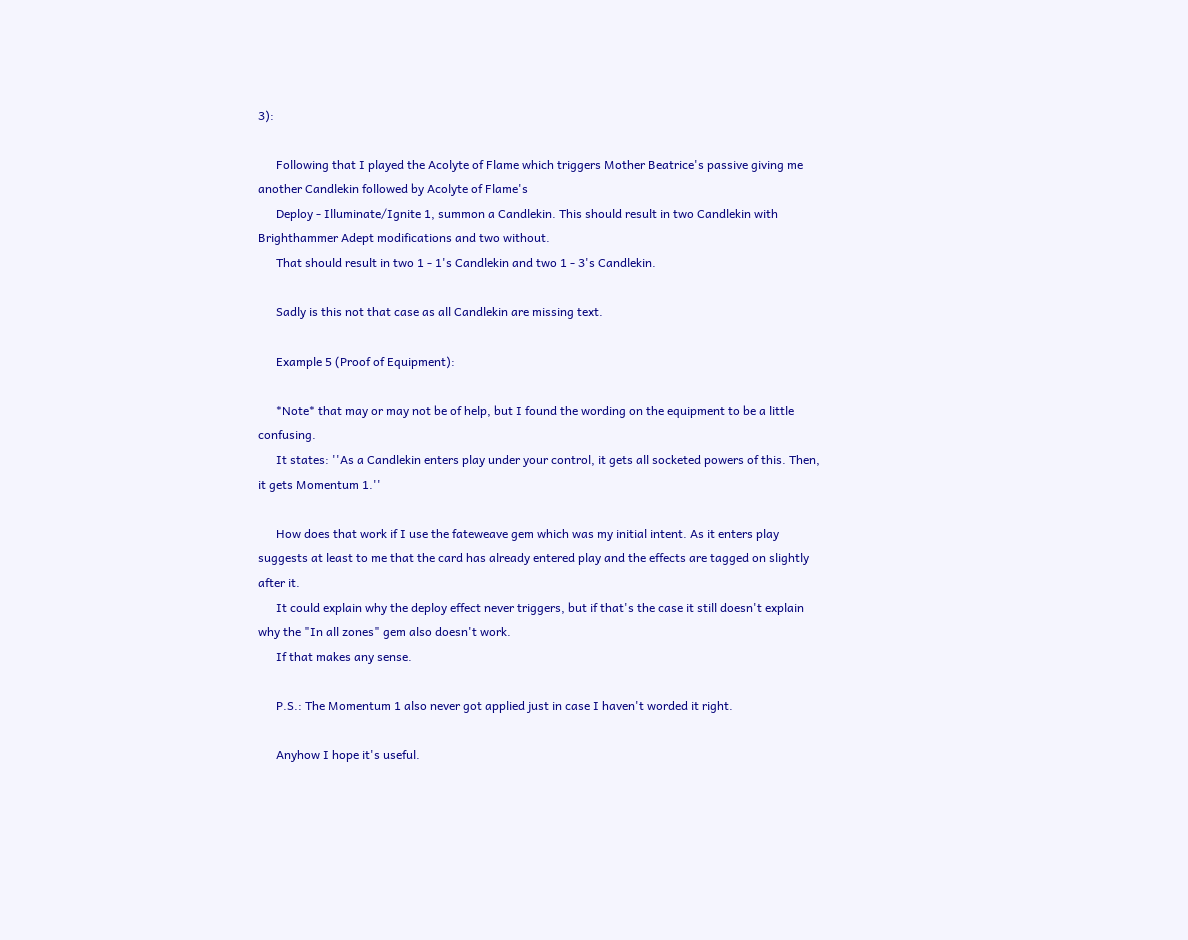3):

      Following that I played the Acolyte of Flame which triggers Mother Beatrice's passive giving me another Candlekin followed by Acolyte of Flame's
      Deploy - Illuminate/Ignite 1, summon a Candlekin. This should result in two Candlekin with Brighthammer Adept modifications and two without.
      That should result in two 1 - 1's Candlekin and two 1 - 3's Candlekin.

      Sadly is this not that case as all Candlekin are missing text.

      Example 5 (Proof of Equipment):

      *Note* that may or may not be of help, but I found the wording on the equipment to be a little confusing.
      It states: ''As a Candlekin enters play under your control, it gets all socketed powers of this. Then, it gets Momentum 1.''

      How does that work if I use the fateweave gem which was my initial intent. As it enters play suggests at least to me that the card has already entered play and the effects are tagged on slightly after it.
      It could explain why the deploy effect never triggers, but if that's the case it still doesn't explain why the "In all zones" gem also doesn't work.
      If that makes any sense.

      P.S.: The Momentum 1 also never got applied just in case I haven't worded it right.

      Anyhow I hope it's useful.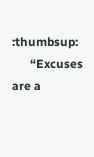:thumbsup:
      “Excuses are a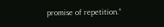promise of repetition.”